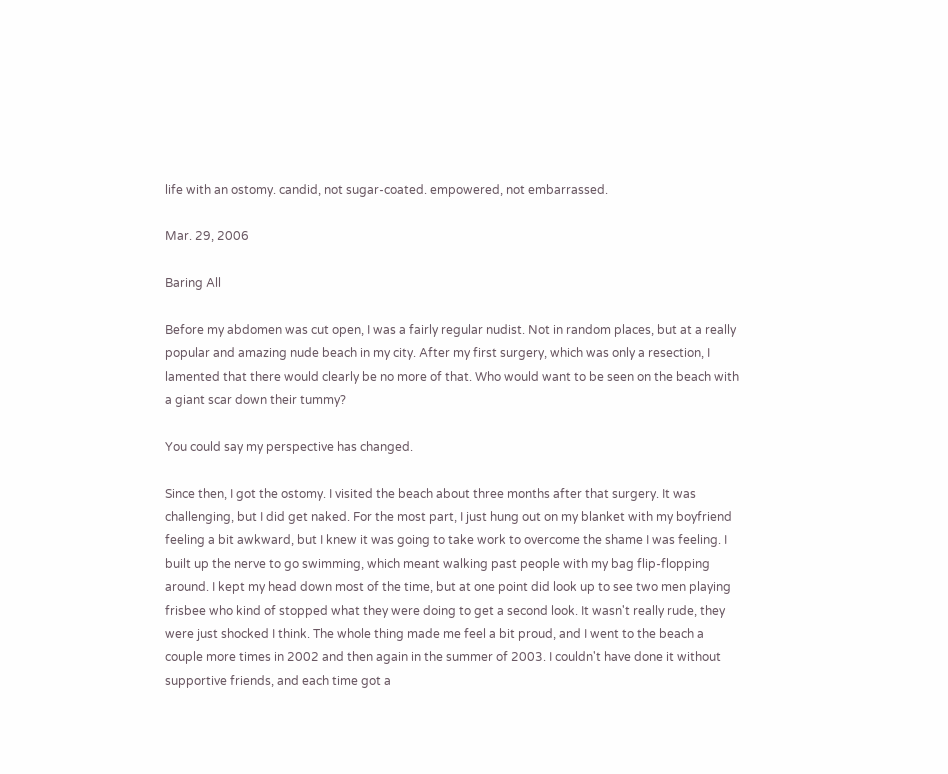life with an ostomy. candid, not sugar-coated. empowered, not embarrassed.

Mar. 29, 2006

Baring All

Before my abdomen was cut open, I was a fairly regular nudist. Not in random places, but at a really popular and amazing nude beach in my city. After my first surgery, which was only a resection, I lamented that there would clearly be no more of that. Who would want to be seen on the beach with a giant scar down their tummy?

You could say my perspective has changed.

Since then, I got the ostomy. I visited the beach about three months after that surgery. It was challenging, but I did get naked. For the most part, I just hung out on my blanket with my boyfriend feeling a bit awkward, but I knew it was going to take work to overcome the shame I was feeling. I built up the nerve to go swimming, which meant walking past people with my bag flip-flopping around. I kept my head down most of the time, but at one point did look up to see two men playing frisbee who kind of stopped what they were doing to get a second look. It wasn't really rude, they were just shocked I think. The whole thing made me feel a bit proud, and I went to the beach a couple more times in 2002 and then again in the summer of 2003. I couldn't have done it without supportive friends, and each time got a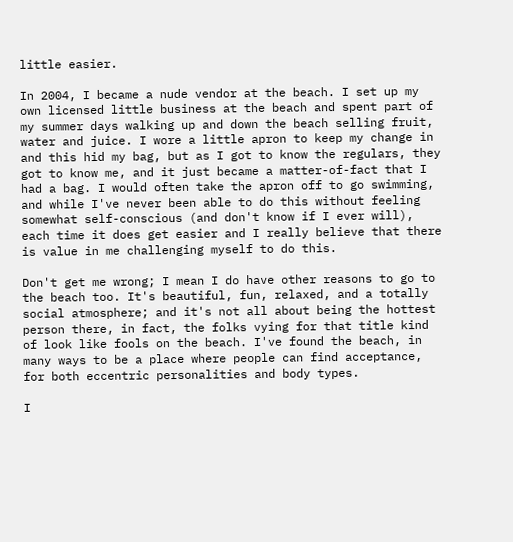little easier.

In 2004, I became a nude vendor at the beach. I set up my own licensed little business at the beach and spent part of my summer days walking up and down the beach selling fruit, water and juice. I wore a little apron to keep my change in and this hid my bag, but as I got to know the regulars, they got to know me, and it just became a matter-of-fact that I had a bag. I would often take the apron off to go swimming, and while I've never been able to do this without feeling somewhat self-conscious (and don't know if I ever will), each time it does get easier and I really believe that there is value in me challenging myself to do this.

Don't get me wrong; I mean I do have other reasons to go to the beach too. It's beautiful, fun, relaxed, and a totally social atmosphere; and it's not all about being the hottest person there, in fact, the folks vying for that title kind of look like fools on the beach. I've found the beach, in many ways to be a place where people can find acceptance, for both eccentric personalities and body types.

I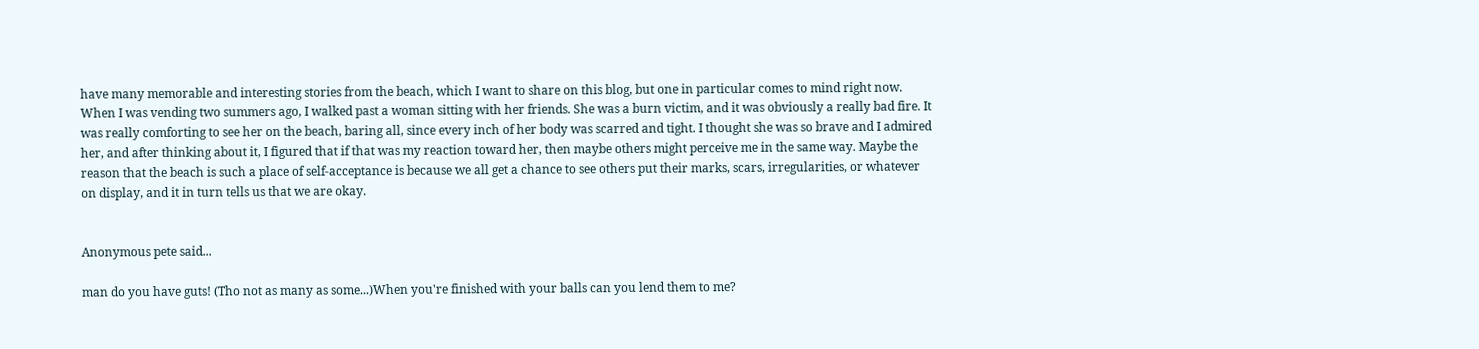have many memorable and interesting stories from the beach, which I want to share on this blog, but one in particular comes to mind right now. When I was vending two summers ago, I walked past a woman sitting with her friends. She was a burn victim, and it was obviously a really bad fire. It was really comforting to see her on the beach, baring all, since every inch of her body was scarred and tight. I thought she was so brave and I admired her, and after thinking about it, I figured that if that was my reaction toward her, then maybe others might perceive me in the same way. Maybe the reason that the beach is such a place of self-acceptance is because we all get a chance to see others put their marks, scars, irregularities, or whatever on display, and it in turn tells us that we are okay.


Anonymous pete said...

man do you have guts! (Tho not as many as some...)When you're finished with your balls can you lend them to me?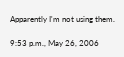Apparently I'm not using them.

9:53 p.m., May 26, 2006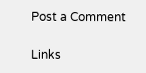Post a Comment

Links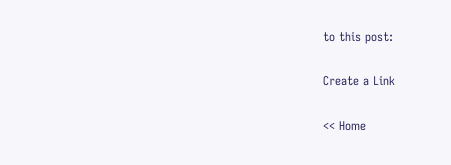to this post:

Create a Link

<< Home